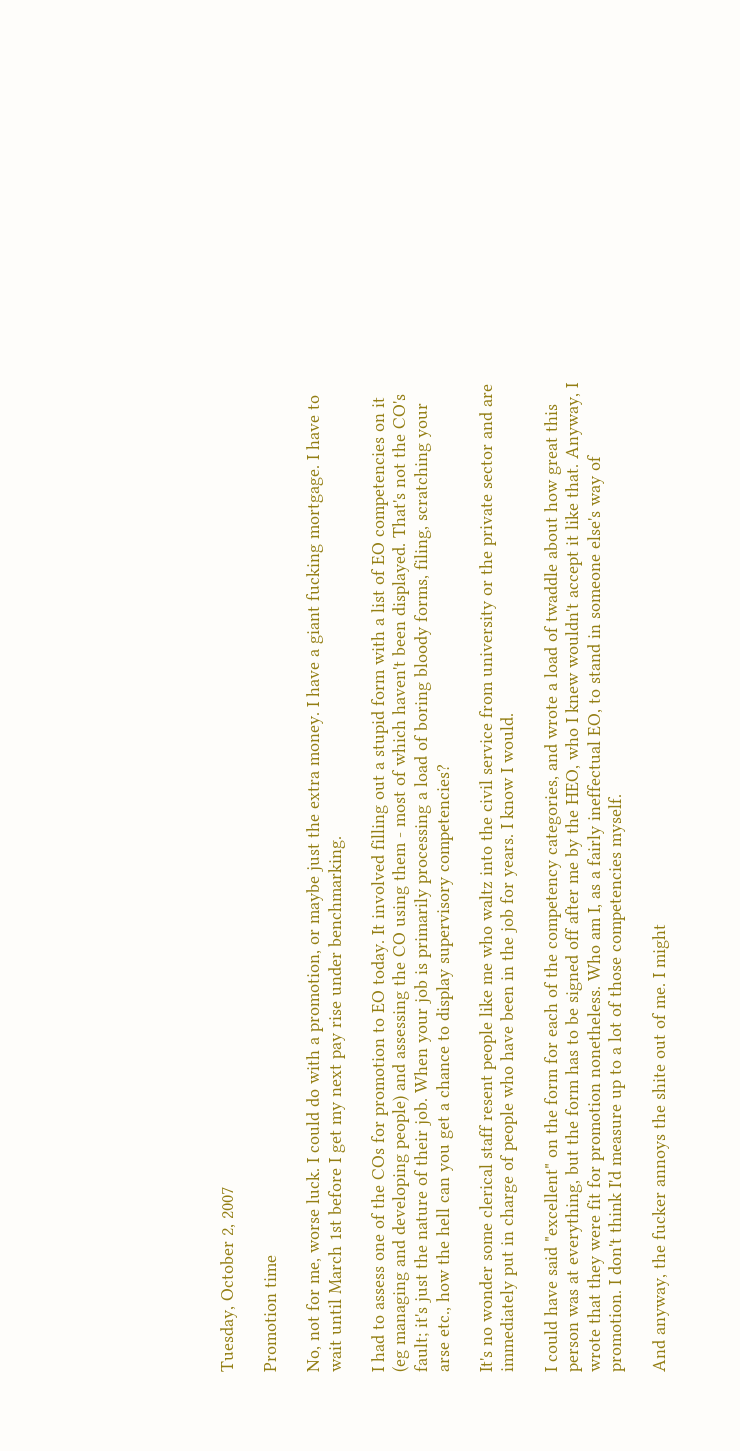Tuesday, October 2, 2007

Promotion time

No, not for me, worse luck. I could do with a promotion, or maybe just the extra money. I have a giant fucking mortgage. I have to wait until March 1st before I get my next pay rise under benchmarking.

I had to assess one of the COs for promotion to EO today. It involved filling out a stupid form with a list of EO competencies on it (eg managing and developing people) and assessing the CO using them - most of which haven't been displayed. That's not the CO's fault; it's just the nature of their job. When your job is primarily processing a load of boring bloody forms, filing, scratching your arse etc., how the hell can you get a chance to display supervisory competencies?

It's no wonder some clerical staff resent people like me who waltz into the civil service from university or the private sector and are immediately put in charge of people who have been in the job for years. I know I would.

I could have said "excellent" on the form for each of the competency categories, and wrote a load of twaddle about how great this person was at everything, but the form has to be signed off after me by the HEO, who I knew wouldn't accept it like that. Anyway, I wrote that they were fit for promotion nonetheless. Who am I, as a fairly ineffectual EO, to stand in someone else's way of promotion. I don't think I'd measure up to a lot of those competencies myself.

And anyway, the fucker annoys the shite out of me. I might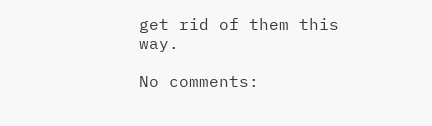get rid of them this way.

No comments: